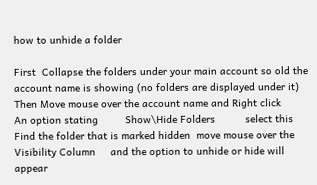how to unhide a folder

First  Collapse the folders under your main account so old the account name is showing (no folders are displayed under it)
Then Move mouse over the account name and Right click
An option stating         Show\Hide Folders          select this
Find the folder that is marked hidden  move mouse over the    Visibility Column     and the option to unhide or hide will appear